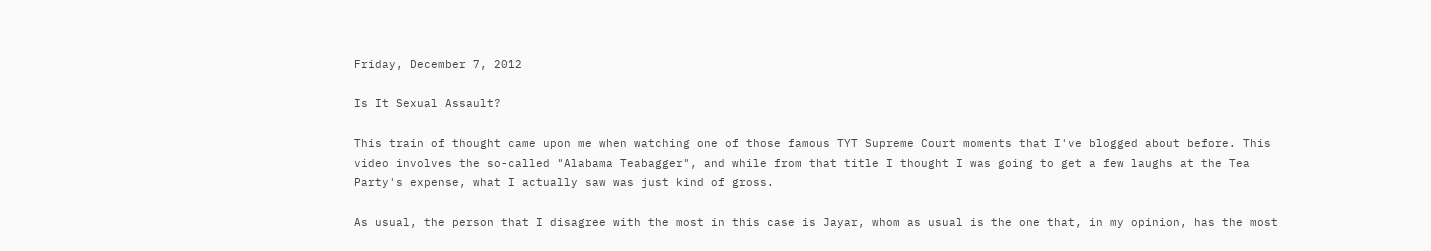Friday, December 7, 2012

Is It Sexual Assault?

This train of thought came upon me when watching one of those famous TYT Supreme Court moments that I've blogged about before. This video involves the so-called "Alabama Teabagger", and while from that title I thought I was going to get a few laughs at the Tea Party's expense, what I actually saw was just kind of gross.

As usual, the person that I disagree with the most in this case is Jayar, whom as usual is the one that, in my opinion, has the most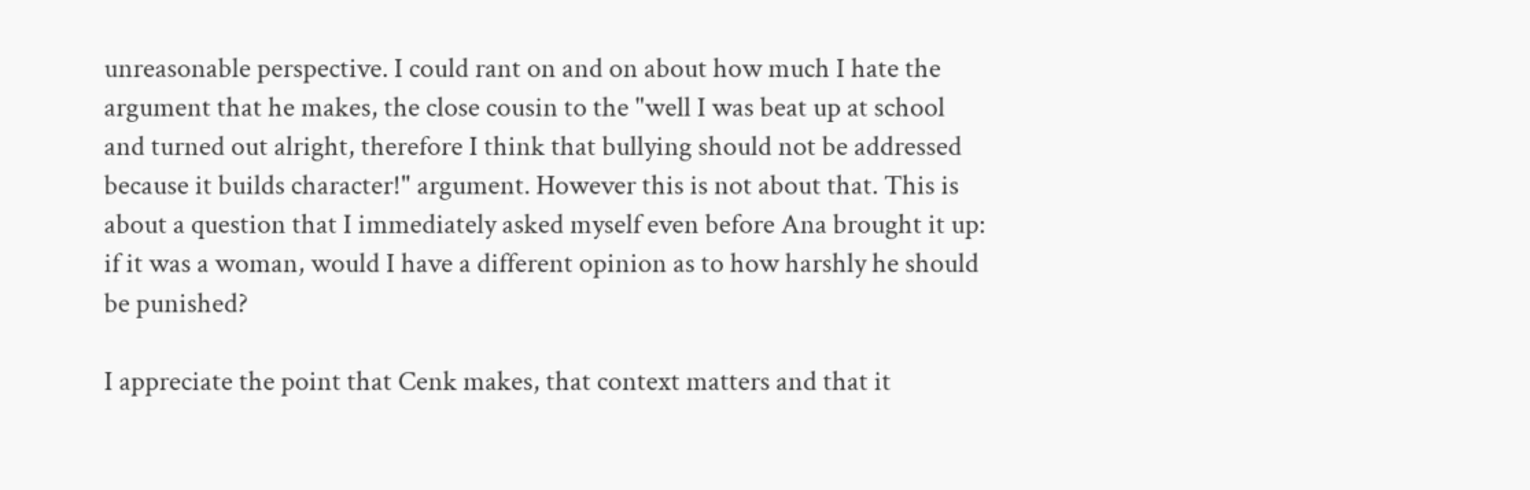unreasonable perspective. I could rant on and on about how much I hate the argument that he makes, the close cousin to the "well I was beat up at school and turned out alright, therefore I think that bullying should not be addressed because it builds character!" argument. However this is not about that. This is about a question that I immediately asked myself even before Ana brought it up: if it was a woman, would I have a different opinion as to how harshly he should be punished?

I appreciate the point that Cenk makes, that context matters and that it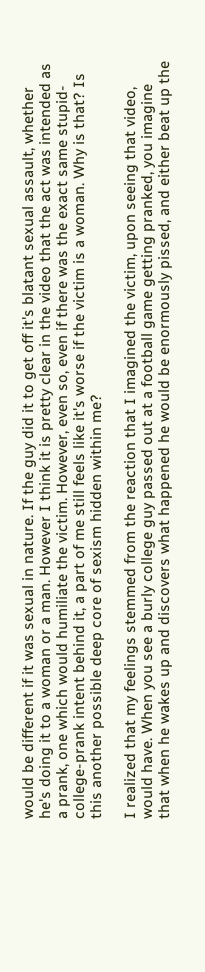would be different if it was sexual in nature. If the guy did it to get off it's blatant sexual assault, whether he's doing it to a woman or a man. However I think it is pretty clear in the video that the act was intended as a prank, one which would humiliate the victim. However, even so, even if there was the exact same stupid-college-prank intent behind it, a part of me still feels like it's worse if the victim is a woman. Why is that? Is this another possible deep core of sexism hidden within me?

I realized that my feelings stemmed from the reaction that I imagined the victim, upon seeing that video, would have. When you see a burly college guy passed out at a football game getting pranked, you imagine that when he wakes up and discovers what happened he would be enormously pissed, and either beat up the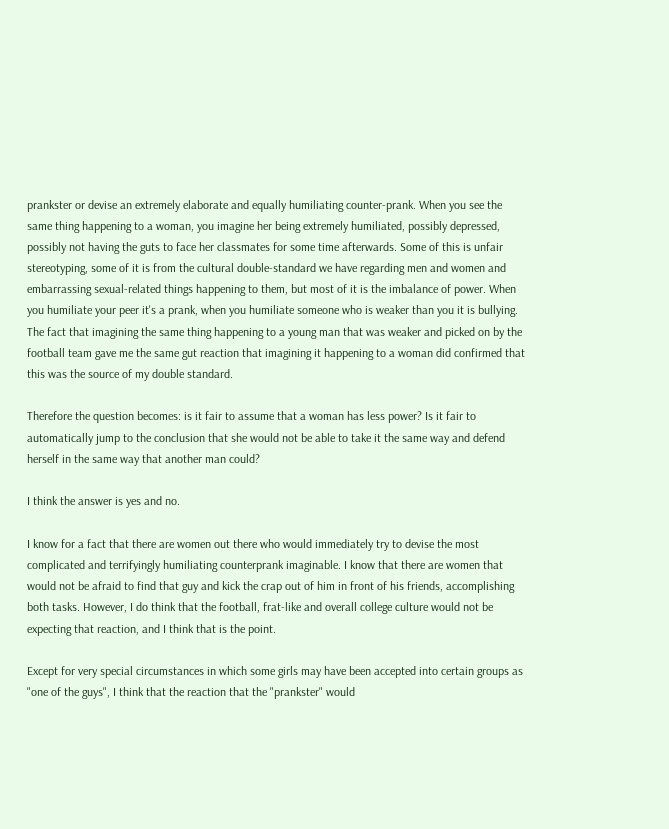prankster or devise an extremely elaborate and equally humiliating counter-prank. When you see the same thing happening to a woman, you imagine her being extremely humiliated, possibly depressed, possibly not having the guts to face her classmates for some time afterwards. Some of this is unfair stereotyping, some of it is from the cultural double-standard we have regarding men and women and embarrassing sexual-related things happening to them, but most of it is the imbalance of power. When you humiliate your peer it's a prank, when you humiliate someone who is weaker than you it is bullying. The fact that imagining the same thing happening to a young man that was weaker and picked on by the football team gave me the same gut reaction that imagining it happening to a woman did confirmed that this was the source of my double standard.

Therefore the question becomes: is it fair to assume that a woman has less power? Is it fair to automatically jump to the conclusion that she would not be able to take it the same way and defend herself in the same way that another man could?

I think the answer is yes and no.

I know for a fact that there are women out there who would immediately try to devise the most complicated and terrifyingly humiliating counterprank imaginable. I know that there are women that would not be afraid to find that guy and kick the crap out of him in front of his friends, accomplishing both tasks. However, I do think that the football, frat-like and overall college culture would not be expecting that reaction, and I think that is the point.

Except for very special circumstances in which some girls may have been accepted into certain groups as "one of the guys", I think that the reaction that the "prankster" would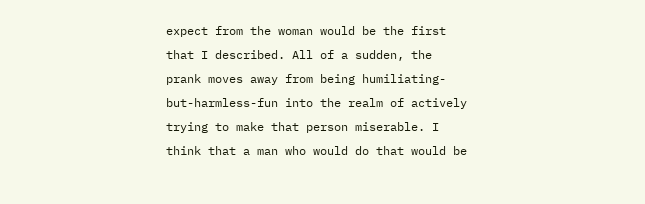expect from the woman would be the first that I described. All of a sudden, the prank moves away from being humiliating-but-harmless-fun into the realm of actively trying to make that person miserable. I think that a man who would do that would be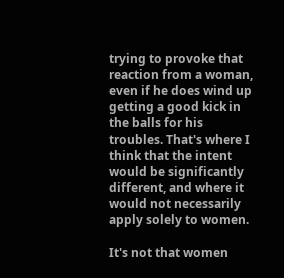trying to provoke that reaction from a woman, even if he does wind up getting a good kick in the balls for his troubles. That's where I think that the intent would be significantly different, and where it would not necessarily apply solely to women.

It's not that women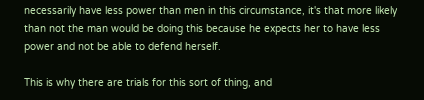necessarily have less power than men in this circumstance, it's that more likely than not the man would be doing this because he expects her to have less power and not be able to defend herself.

This is why there are trials for this sort of thing, and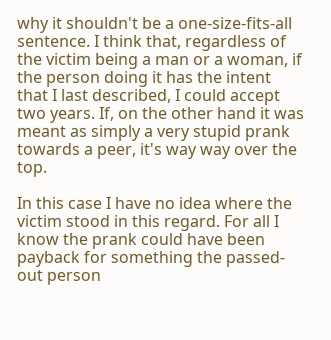why it shouldn't be a one-size-fits-all sentence. I think that, regardless of the victim being a man or a woman, if the person doing it has the intent that I last described, I could accept two years. If, on the other hand it was meant as simply a very stupid prank towards a peer, it's way way over the top.

In this case I have no idea where the victim stood in this regard. For all I know the prank could have been payback for something the passed-out person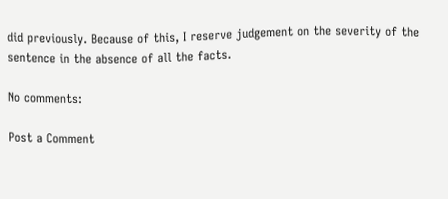did previously. Because of this, I reserve judgement on the severity of the sentence in the absence of all the facts.

No comments:

Post a Comment